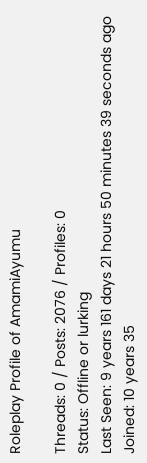Roleplay Profile of AmamiAyumu

Threads: 0 / Posts: 2076 / Profiles: 0
Status: Offline or lurking
Last Seen: 9 years 161 days 21 hours 50 minutes 39 seconds ago
Joined: 10 years 35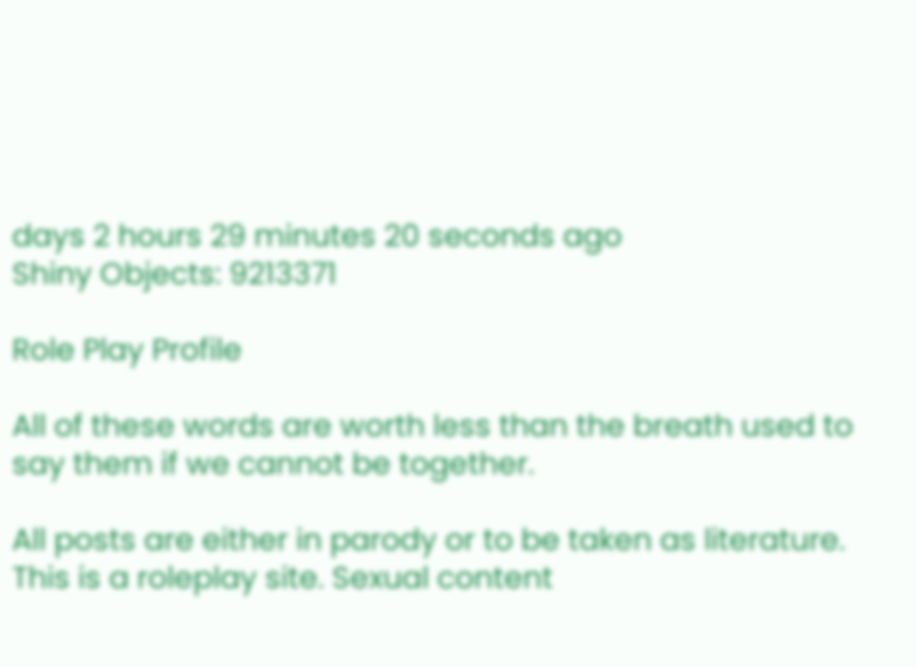days 2 hours 29 minutes 20 seconds ago
Shiny Objects: 9213371

Role Play Profile

All of these words are worth less than the breath used to say them if we cannot be together.

All posts are either in parody or to be taken as literature. This is a roleplay site. Sexual content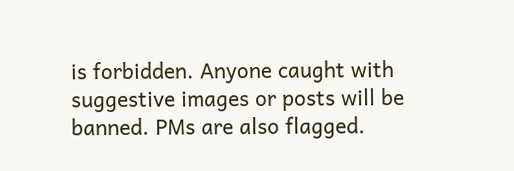is forbidden. Anyone caught with suggestive images or posts will be banned. PMs are also flagged.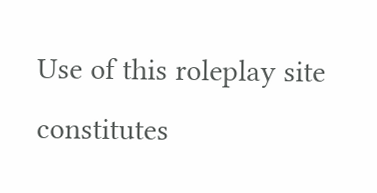Use of this roleplay site constitutes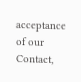acceptance of our
Contact,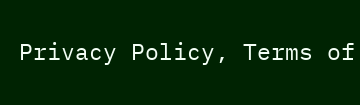Privacy Policy, Terms of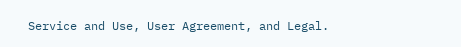Service and Use, User Agreement, and Legal.